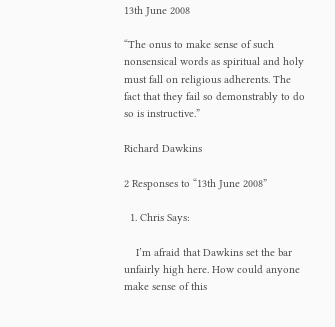13th June 2008

“The onus to make sense of such nonsensical words as spiritual and holy must fall on religious adherents. The fact that they fail so demonstrably to do so is instructive.”

Richard Dawkins

2 Responses to “13th June 2008”

  1. Chris Says:

    I’m afraid that Dawkins set the bar unfairly high here. How could anyone make sense of this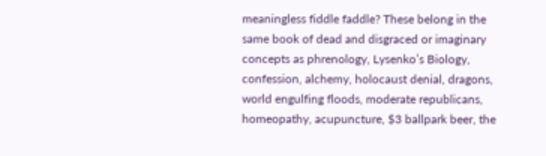meaningless fiddle faddle? These belong in the same book of dead and disgraced or imaginary concepts as phrenology, Lysenko’s Biology, confession, alchemy, holocaust denial, dragons, world engulfing floods, moderate republicans, homeopathy, acupuncture, $3 ballpark beer, the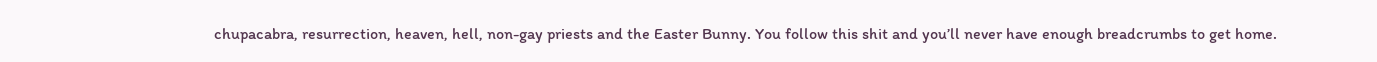chupacabra, resurrection, heaven, hell, non-gay priests and the Easter Bunny. You follow this shit and you’ll never have enough breadcrumbs to get home.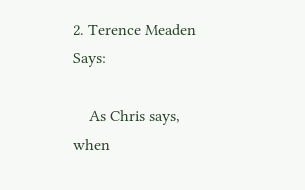2. Terence Meaden Says:

    As Chris says, when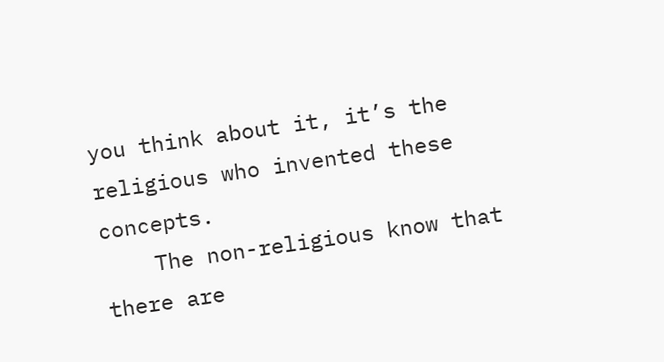you think about it, it’s the religious who invented these concepts.
    The non-religious know that there are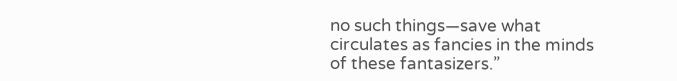no such things—save what circulates as fancies in the minds of these fantasizers.”